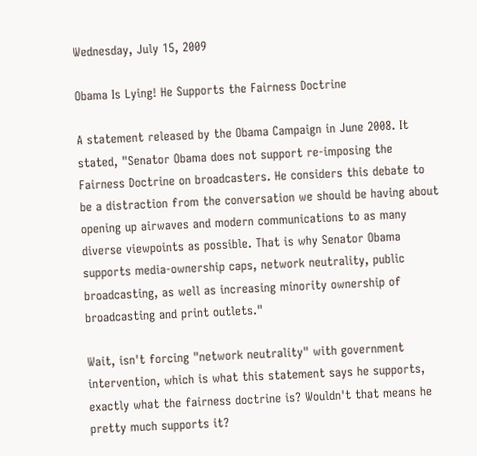Wednesday, July 15, 2009

Obama Is Lying! He Supports the Fairness Doctrine

A statement released by the Obama Campaign in June 2008. It stated, "Senator Obama does not support re-imposing the Fairness Doctrine on broadcasters. He considers this debate to be a distraction from the conversation we should be having about opening up airwaves and modern communications to as many diverse viewpoints as possible. That is why Senator Obama supports media-ownership caps, network neutrality, public broadcasting, as well as increasing minority ownership of broadcasting and print outlets."

Wait, isn't forcing "network neutrality" with government intervention, which is what this statement says he supports, exactly what the fairness doctrine is? Wouldn't that means he pretty much supports it?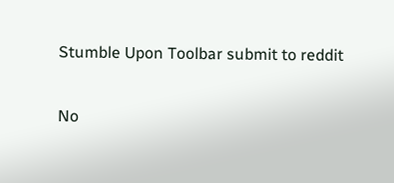Stumble Upon Toolbar submit to reddit

No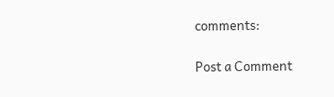comments:

Post a Comment